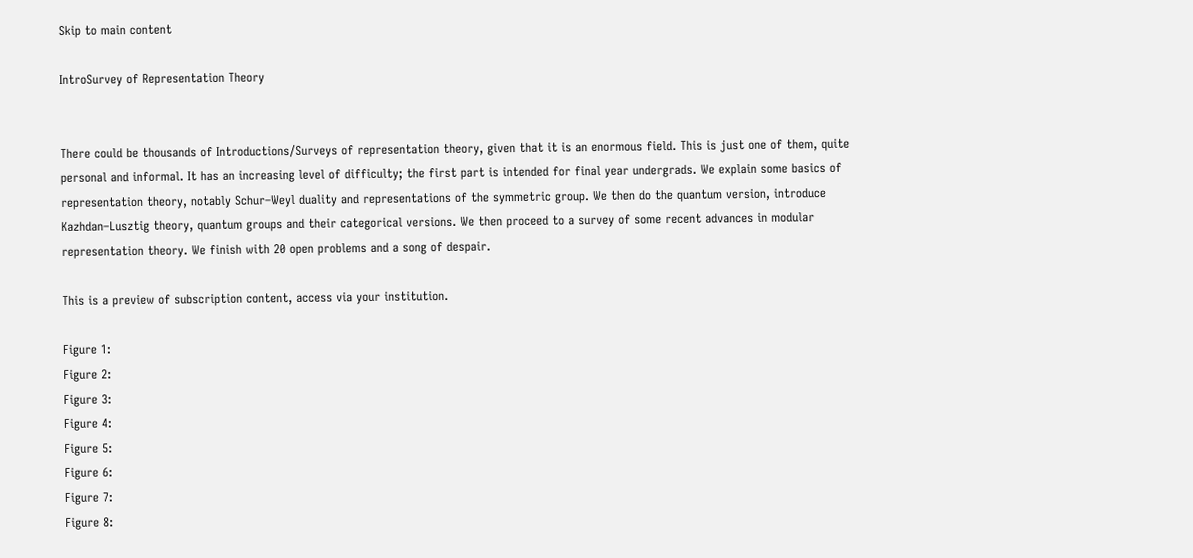Skip to main content

IntroSurvey of Representation Theory


There could be thousands of Introductions/Surveys of representation theory, given that it is an enormous field. This is just one of them, quite personal and informal. It has an increasing level of difficulty; the first part is intended for final year undergrads. We explain some basics of representation theory, notably Schur–Weyl duality and representations of the symmetric group. We then do the quantum version, introduce Kazhdan–Lusztig theory, quantum groups and their categorical versions. We then proceed to a survey of some recent advances in modular representation theory. We finish with 20 open problems and a song of despair.

This is a preview of subscription content, access via your institution.

Figure 1:
Figure 2:
Figure 3:
Figure 4:
Figure 5:
Figure 6:
Figure 7:
Figure 8: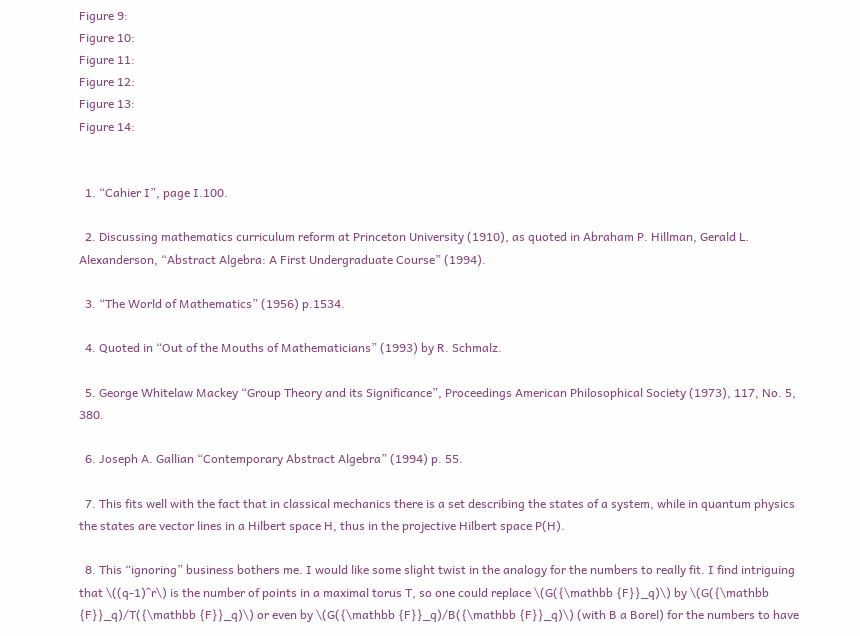Figure 9:
Figure 10:
Figure 11:
Figure 12:
Figure 13:
Figure 14:


  1. “Cahier I”, page I.100.

  2. Discussing mathematics curriculum reform at Princeton University (1910), as quoted in Abraham P. Hillman, Gerald L. Alexanderson, “Abstract Algebra: A First Undergraduate Course” (1994).

  3. “The World of Mathematics” (1956) p.1534.

  4. Quoted in “Out of the Mouths of Mathematicians” (1993) by R. Schmalz.

  5. George Whitelaw Mackey “Group Theory and its Significance”, Proceedings American Philosophical Society (1973), 117, No. 5, 380.

  6. Joseph A. Gallian “Contemporary Abstract Algebra” (1994) p. 55.

  7. This fits well with the fact that in classical mechanics there is a set describing the states of a system, while in quantum physics the states are vector lines in a Hilbert space H, thus in the projective Hilbert space P(H).

  8. This “ignoring” business bothers me. I would like some slight twist in the analogy for the numbers to really fit. I find intriguing that \((q-1)^r\) is the number of points in a maximal torus T, so one could replace \(G({\mathbb {F}}_q)\) by \(G({\mathbb {F}}_q)/T({\mathbb {F}}_q)\) or even by \(G({\mathbb {F}}_q)/B({\mathbb {F}}_q)\) (with B a Borel) for the numbers to have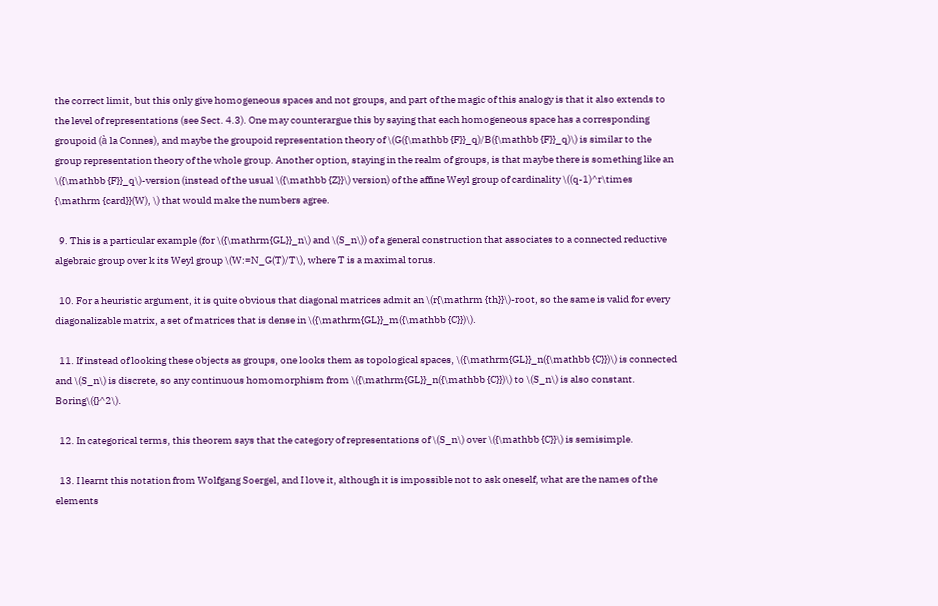the correct limit, but this only give homogeneous spaces and not groups, and part of the magic of this analogy is that it also extends to the level of representations (see Sect. 4.3). One may counterargue this by saying that each homogeneous space has a corresponding groupoid (à la Connes), and maybe the groupoid representation theory of \(G({\mathbb {F}}_q)/B({\mathbb {F}}_q)\) is similar to the group representation theory of the whole group. Another option, staying in the realm of groups, is that maybe there is something like an \({\mathbb {F}}_q\)-version (instead of the usual \({\mathbb {Z}}\) version) of the affine Weyl group of cardinality \((q-1)^r\times {\mathrm {card}}(W), \) that would make the numbers agree.

  9. This is a particular example (for \({\mathrm{GL}}_n\) and \(S_n\)) of a general construction that associates to a connected reductive algebraic group over k its Weyl group \(W:=N_G(T)/T\), where T is a maximal torus.

  10. For a heuristic argument, it is quite obvious that diagonal matrices admit an \(r{\mathrm {th}}\)-root, so the same is valid for every diagonalizable matrix, a set of matrices that is dense in \({\mathrm{GL}}_m({\mathbb {C}})\).

  11. If instead of looking these objects as groups, one looks them as topological spaces, \({\mathrm{GL}}_n({\mathbb {C}})\) is connected and \(S_n\) is discrete, so any continuous homomorphism from \({\mathrm{GL}}_n({\mathbb {C}})\) to \(S_n\) is also constant. Boring\({}^2\).

  12. In categorical terms, this theorem says that the category of representations of \(S_n\) over \({\mathbb {C}}\) is semisimple.

  13. I learnt this notation from Wolfgang Soergel, and I love it, although it is impossible not to ask oneself, what are the names of the elements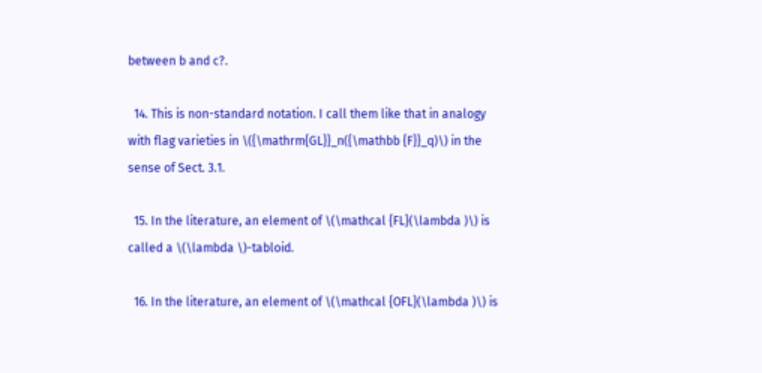between b and c?.

  14. This is non-standard notation. I call them like that in analogy with flag varieties in \({\mathrm{GL}}_n({\mathbb {F}}_q)\) in the sense of Sect. 3.1.

  15. In the literature, an element of \(\mathcal {FL}(\lambda )\) is called a \(\lambda \)-tabloid.

  16. In the literature, an element of \(\mathcal {OFL}(\lambda )\) is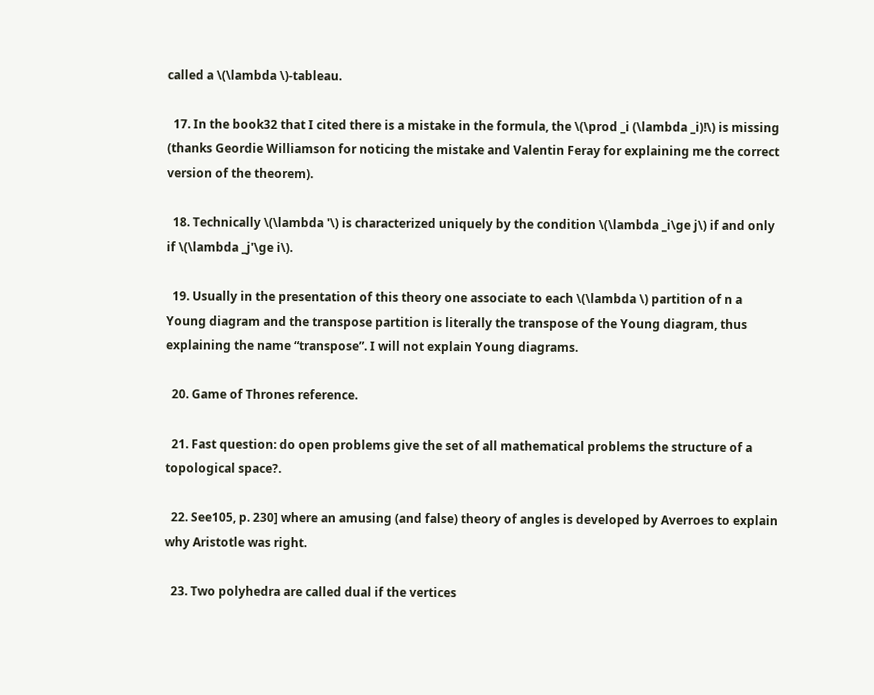called a \(\lambda \)-tableau.

  17. In the book32 that I cited there is a mistake in the formula, the \(\prod _i (\lambda _i)!\) is missing (thanks Geordie Williamson for noticing the mistake and Valentin Feray for explaining me the correct version of the theorem).

  18. Technically \(\lambda '\) is characterized uniquely by the condition \(\lambda _i\ge j\) if and only if \(\lambda _j'\ge i\).

  19. Usually in the presentation of this theory one associate to each \(\lambda \) partition of n a Young diagram and the transpose partition is literally the transpose of the Young diagram, thus explaining the name “transpose”. I will not explain Young diagrams.

  20. Game of Thrones reference.

  21. Fast question: do open problems give the set of all mathematical problems the structure of a topological space?.

  22. See105, p. 230] where an amusing (and false) theory of angles is developed by Averroes to explain why Aristotle was right.

  23. Two polyhedra are called dual if the vertices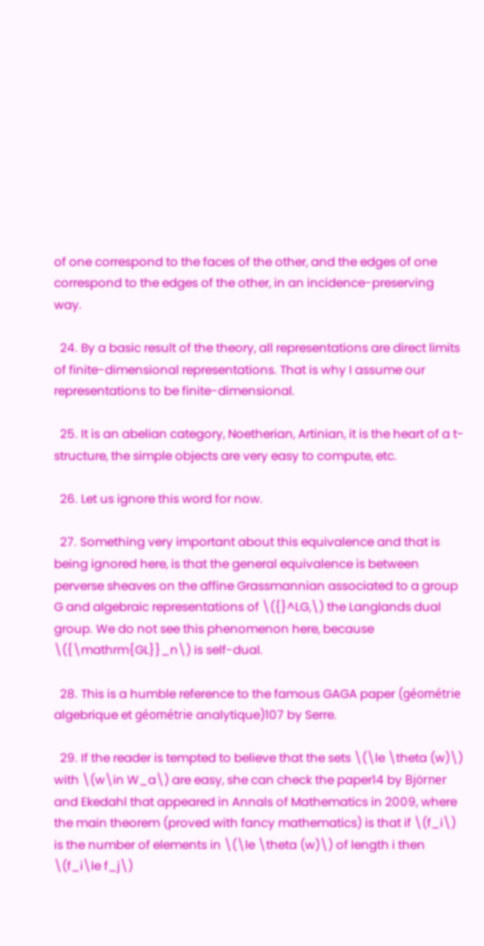of one correspond to the faces of the other, and the edges of one correspond to the edges of the other, in an incidence-preserving way.

  24. By a basic result of the theory, all representations are direct limits of finite-dimensional representations. That is why I assume our representations to be finite-dimensional.

  25. It is an abelian category, Noetherian, Artinian, it is the heart of a t-structure, the simple objects are very easy to compute, etc.

  26. Let us ignore this word for now.

  27. Something very important about this equivalence and that is being ignored here, is that the general equivalence is between perverse sheaves on the affine Grassmannian associated to a group G and algebraic representations of \({}^LG,\) the Langlands dual group. We do not see this phenomenon here, because \({\mathrm{GL}}_n\) is self-dual.

  28. This is a humble reference to the famous GAGA paper (géométrie algebrique et géométrie analytique)107 by Serre.

  29. If the reader is tempted to believe that the sets \(\le \theta (w)\) with \(w\in W_a\) are easy, she can check the paper14 by Björner and Ekedahl that appeared in Annals of Mathematics in 2009, where the main theorem (proved with fancy mathematics) is that if \(f_i\) is the number of elements in \(\le \theta (w)\) of length i then \(f_i\le f_j\)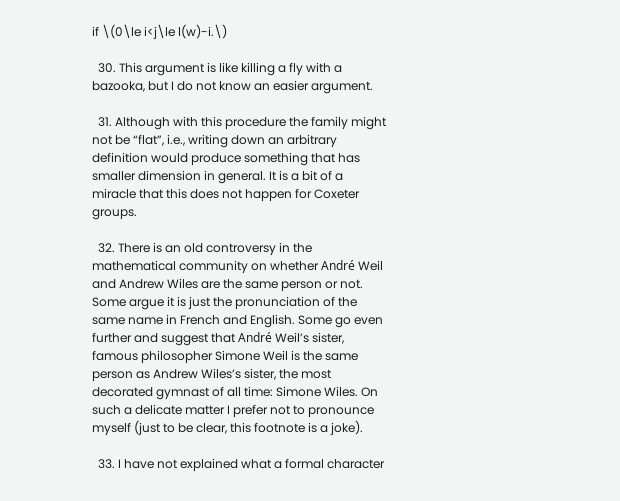if \(0\le i<j\le l(w)-i.\)

  30. This argument is like killing a fly with a bazooka, but I do not know an easier argument.

  31. Although with this procedure the family might not be “flat”, i.e., writing down an arbitrary definition would produce something that has smaller dimension in general. It is a bit of a miracle that this does not happen for Coxeter groups.

  32. There is an old controversy in the mathematical community on whether André Weil and Andrew Wiles are the same person or not. Some argue it is just the pronunciation of the same name in French and English. Some go even further and suggest that André Weil’s sister, famous philosopher Simone Weil is the same person as Andrew Wiles’s sister, the most decorated gymnast of all time: Simone Wiles. On such a delicate matter I prefer not to pronounce myself (just to be clear, this footnote is a joke).

  33. I have not explained what a formal character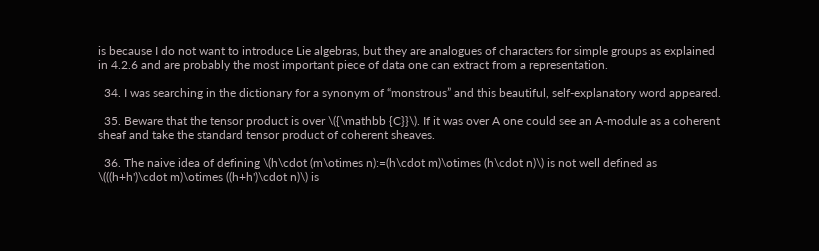is because I do not want to introduce Lie algebras, but they are analogues of characters for simple groups as explained in 4.2.6 and are probably the most important piece of data one can extract from a representation.

  34. I was searching in the dictionary for a synonym of “monstrous” and this beautiful, self-explanatory word appeared.

  35. Beware that the tensor product is over \({\mathbb {C}}\). If it was over A one could see an A-module as a coherent sheaf and take the standard tensor product of coherent sheaves.

  36. The naive idea of defining \(h\cdot (m\otimes n):=(h\cdot m)\otimes (h\cdot n)\) is not well defined as \(((h+h')\cdot m)\otimes ((h+h')\cdot n)\) is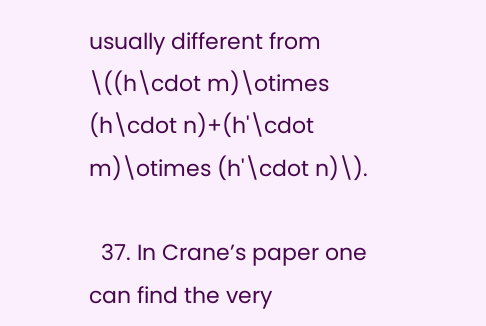usually different from \((h\cdot m)\otimes (h\cdot n)+(h'\cdot m)\otimes (h'\cdot n)\).

  37. In Crane’s paper one can find the very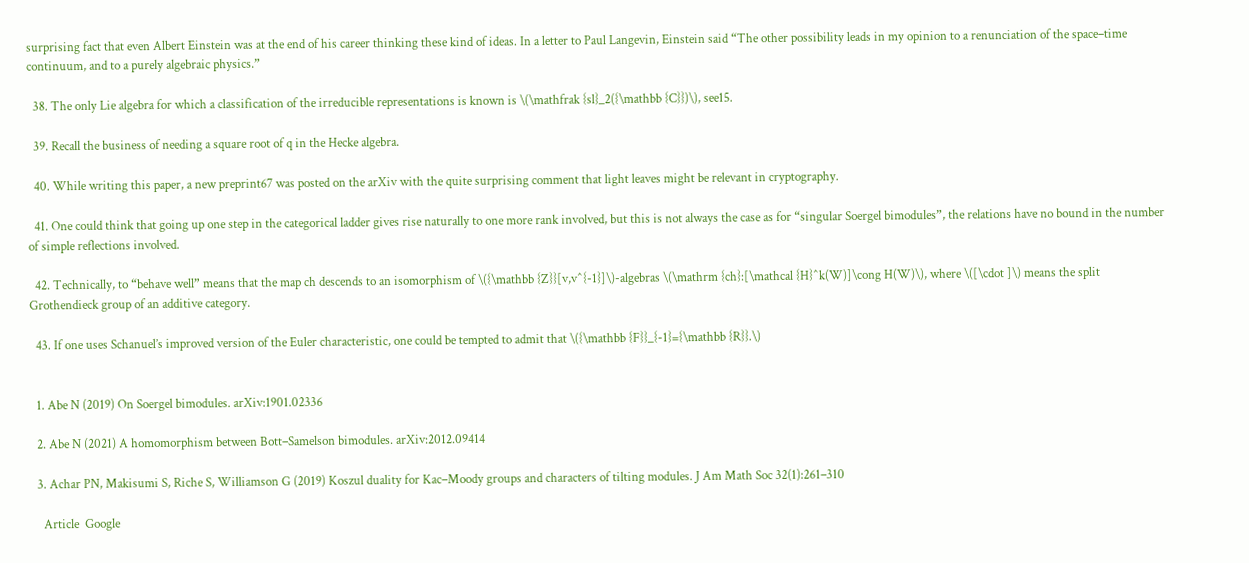surprising fact that even Albert Einstein was at the end of his career thinking these kind of ideas. In a letter to Paul Langevin, Einstein said “The other possibility leads in my opinion to a renunciation of the space–time continuum, and to a purely algebraic physics.”

  38. The only Lie algebra for which a classification of the irreducible representations is known is \(\mathfrak {sl}_2({\mathbb {C}})\), see15.

  39. Recall the business of needing a square root of q in the Hecke algebra.

  40. While writing this paper, a new preprint67 was posted on the arXiv with the quite surprising comment that light leaves might be relevant in cryptography.

  41. One could think that going up one step in the categorical ladder gives rise naturally to one more rank involved, but this is not always the case as for “singular Soergel bimodules”, the relations have no bound in the number of simple reflections involved.

  42. Technically, to “behave well” means that the map ch descends to an isomorphism of \({\mathbb {Z}}[v,v^{-1}]\)-algebras \(\mathrm {ch}:[\mathcal {H}^k(W)]\cong H(W)\), where \([\cdot ]\) means the split Grothendieck group of an additive category.

  43. If one uses Schanuel’s improved version of the Euler characteristic, one could be tempted to admit that \({\mathbb {F}}_{-1}={\mathbb {R}}.\)


  1. Abe N (2019) On Soergel bimodules. arXiv:1901.02336

  2. Abe N (2021) A homomorphism between Bott–Samelson bimodules. arXiv:2012.09414

  3. Achar PN, Makisumi S, Riche S, Williamson G (2019) Koszul duality for Kac–Moody groups and characters of tilting modules. J Am Math Soc 32(1):261–310

    Article  Google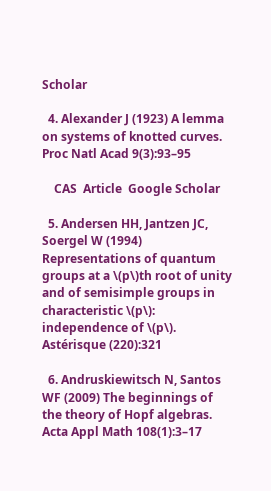Scholar

  4. Alexander J (1923) A lemma on systems of knotted curves. Proc Natl Acad 9(3):93–95

    CAS  Article  Google Scholar

  5. Andersen HH, Jantzen JC, Soergel W (1994) Representations of quantum groups at a \(p\)th root of unity and of semisimple groups in characteristic \(p\): independence of \(p\). Astérisque (220):321

  6. Andruskiewitsch N, Santos WF (2009) The beginnings of the theory of Hopf algebras. Acta Appl Math 108(1):3–17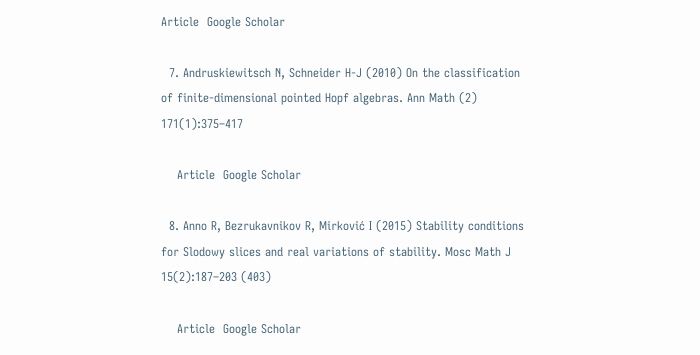Article  Google Scholar

  7. Andruskiewitsch N, Schneider H-J (2010) On the classification of finite-dimensional pointed Hopf algebras. Ann Math (2) 171(1):375–417

    Article  Google Scholar

  8. Anno R, Bezrukavnikov R, Mirković I (2015) Stability conditions for Slodowy slices and real variations of stability. Mosc Math J 15(2):187–203 (403)

    Article  Google Scholar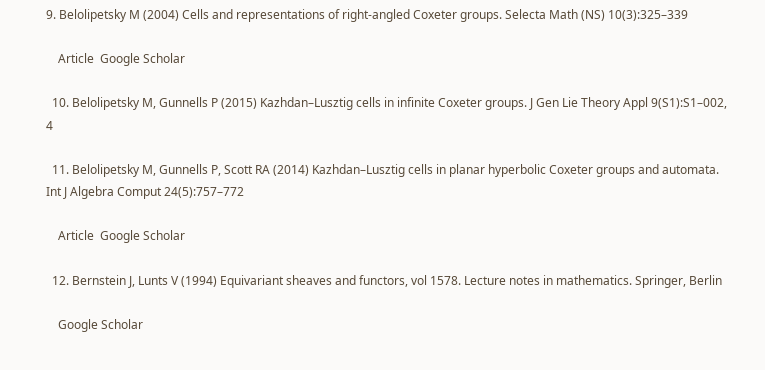9. Belolipetsky M (2004) Cells and representations of right-angled Coxeter groups. Selecta Math (NS) 10(3):325–339

    Article  Google Scholar

  10. Belolipetsky M, Gunnells P (2015) Kazhdan–Lusztig cells in infinite Coxeter groups. J Gen Lie Theory Appl 9(S1):S1–002, 4

  11. Belolipetsky M, Gunnells P, Scott RA (2014) Kazhdan–Lusztig cells in planar hyperbolic Coxeter groups and automata. Int J Algebra Comput 24(5):757–772

    Article  Google Scholar

  12. Bernstein J, Lunts V (1994) Equivariant sheaves and functors, vol 1578. Lecture notes in mathematics. Springer, Berlin

    Google Scholar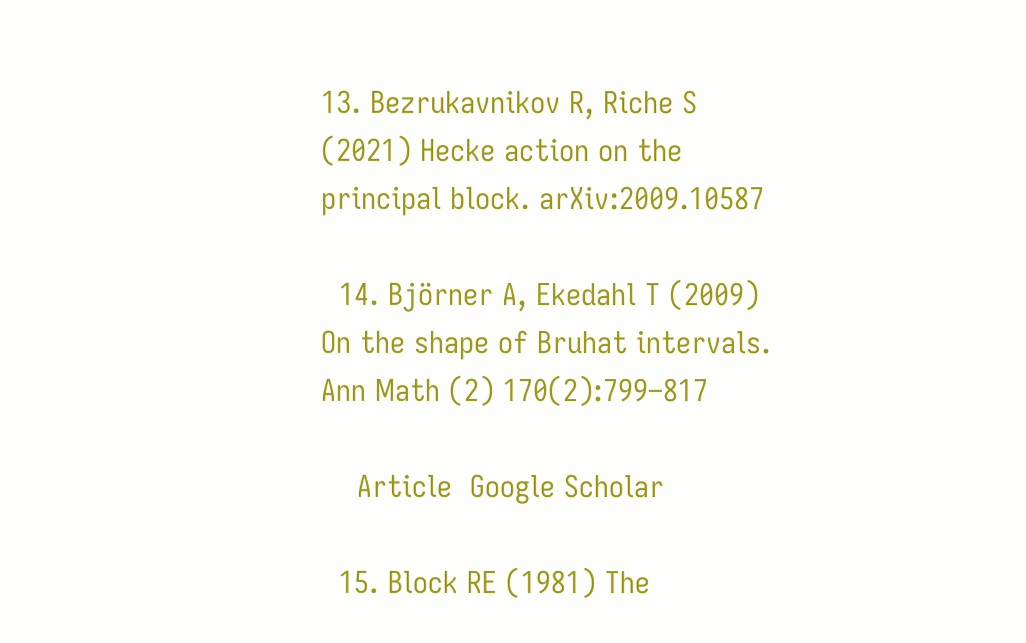13. Bezrukavnikov R, Riche S (2021) Hecke action on the principal block. arXiv:2009.10587

  14. Björner A, Ekedahl T (2009) On the shape of Bruhat intervals. Ann Math (2) 170(2):799–817

    Article  Google Scholar

  15. Block RE (1981) The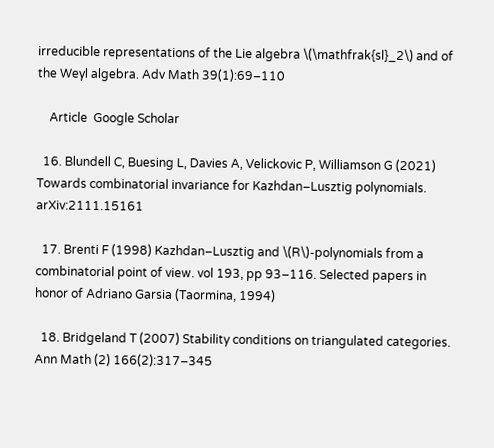irreducible representations of the Lie algebra \(\mathfrak{sl}_2\) and of the Weyl algebra. Adv Math 39(1):69–110

    Article  Google Scholar

  16. Blundell C, Buesing L, Davies A, Velickovic P, Williamson G (2021) Towards combinatorial invariance for Kazhdan–Lusztig polynomials. arXiv:2111.15161

  17. Brenti F (1998) Kazhdan–Lusztig and \(R\)-polynomials from a combinatorial point of view. vol 193, pp 93–116. Selected papers in honor of Adriano Garsia (Taormina, 1994)

  18. Bridgeland T (2007) Stability conditions on triangulated categories. Ann Math (2) 166(2):317–345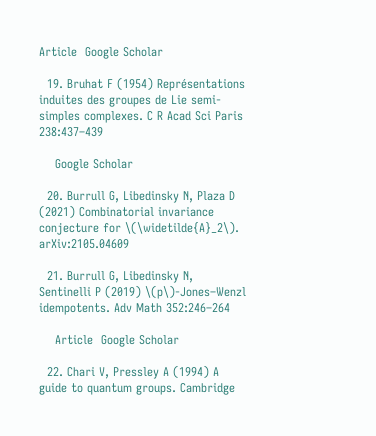Article  Google Scholar

  19. Bruhat F (1954) Représentations induites des groupes de Lie semi-simples complexes. C R Acad Sci Paris 238:437–439

    Google Scholar

  20. Burrull G, Libedinsky N, Plaza D (2021) Combinatorial invariance conjecture for \(\widetilde{A}_2\). arXiv:2105.04609

  21. Burrull G, Libedinsky N, Sentinelli P (2019) \(p\)-Jones–Wenzl idempotents. Adv Math 352:246–264

    Article  Google Scholar

  22. Chari V, Pressley A (1994) A guide to quantum groups. Cambridge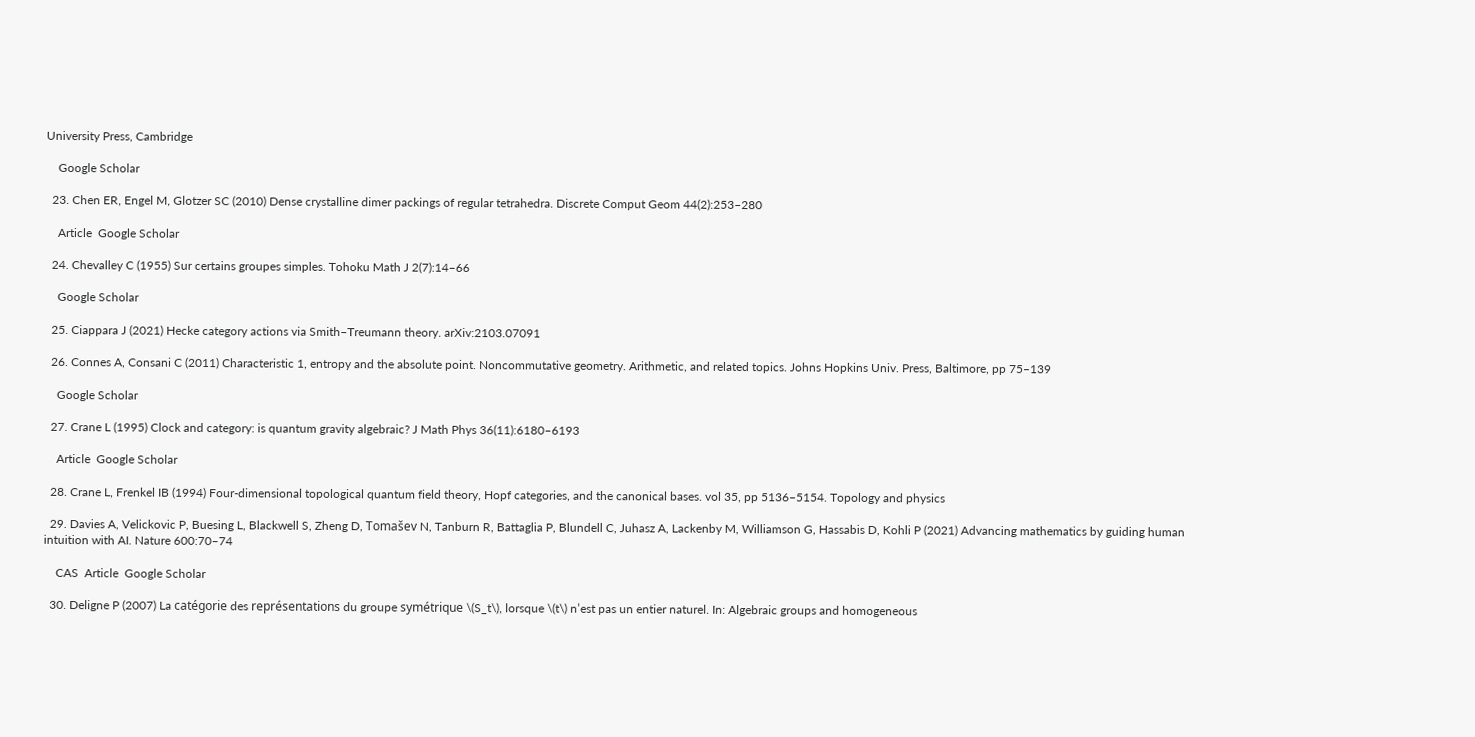University Press, Cambridge

    Google Scholar

  23. Chen ER, Engel M, Glotzer SC (2010) Dense crystalline dimer packings of regular tetrahedra. Discrete Comput Geom 44(2):253–280

    Article  Google Scholar

  24. Chevalley C (1955) Sur certains groupes simples. Tohoku Math J 2(7):14–66

    Google Scholar

  25. Ciappara J (2021) Hecke category actions via Smith–Treumann theory. arXiv:2103.07091

  26. Connes A, Consani C (2011) Characteristic 1, entropy and the absolute point. Noncommutative geometry. Arithmetic, and related topics. Johns Hopkins Univ. Press, Baltimore, pp 75–139

    Google Scholar

  27. Crane L (1995) Clock and category: is quantum gravity algebraic? J Math Phys 36(11):6180–6193

    Article  Google Scholar

  28. Crane L, Frenkel IB (1994) Four-dimensional topological quantum field theory, Hopf categories, and the canonical bases. vol 35, pp 5136–5154. Topology and physics

  29. Davies A, Velickovic P, Buesing L, Blackwell S, Zheng D, Tomašev N, Tanburn R, Battaglia P, Blundell C, Juhasz A, Lackenby M, Williamson G, Hassabis D, Kohli P (2021) Advancing mathematics by guiding human intuition with AI. Nature 600:70–74

    CAS  Article  Google Scholar

  30. Deligne P (2007) La catégorie des représentations du groupe symétrique \(S_t\), lorsque \(t\) n’est pas un entier naturel. In: Algebraic groups and homogeneous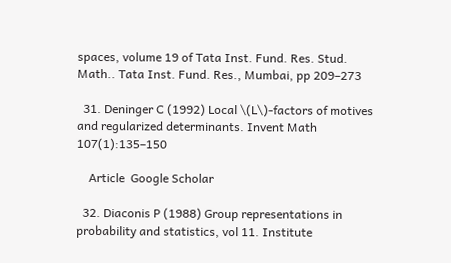spaces, volume 19 of Tata Inst. Fund. Res. Stud. Math.. Tata Inst. Fund. Res., Mumbai, pp 209–273

  31. Deninger C (1992) Local \(L\)-factors of motives and regularized determinants. Invent Math 107(1):135–150

    Article  Google Scholar

  32. Diaconis P (1988) Group representations in probability and statistics, vol 11. Institute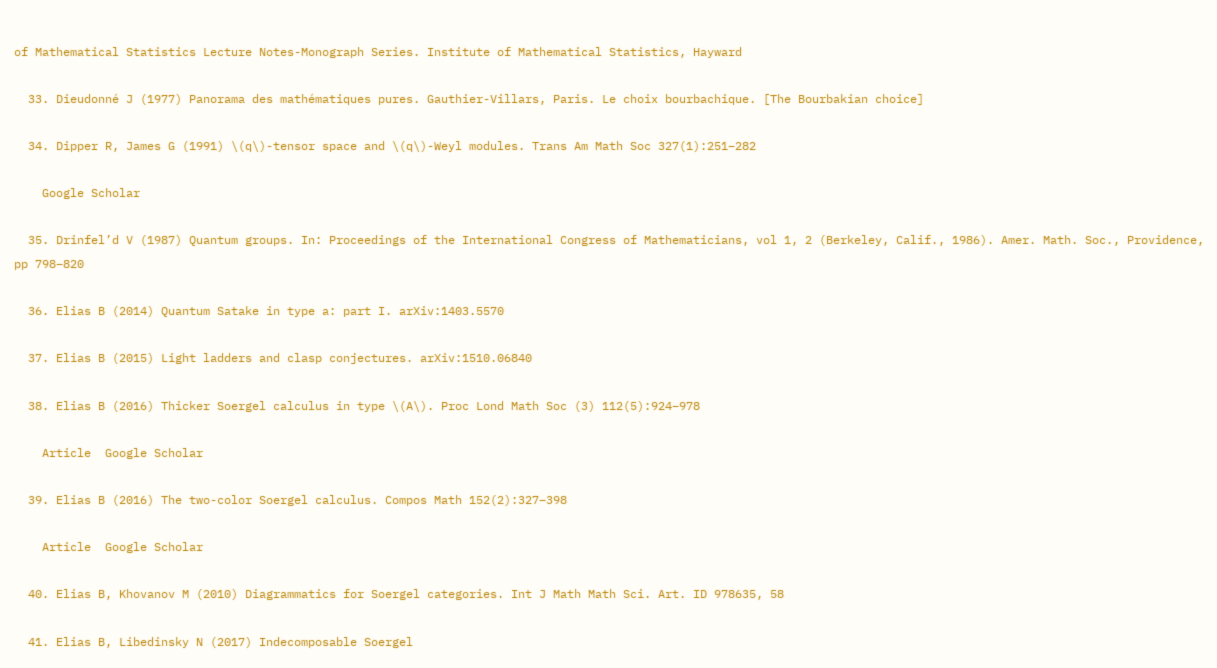of Mathematical Statistics Lecture Notes-Monograph Series. Institute of Mathematical Statistics, Hayward

  33. Dieudonné J (1977) Panorama des mathématiques pures. Gauthier-Villars, Paris. Le choix bourbachique. [The Bourbakian choice]

  34. Dipper R, James G (1991) \(q\)-tensor space and \(q\)-Weyl modules. Trans Am Math Soc 327(1):251–282

    Google Scholar

  35. Drinfel’d V (1987) Quantum groups. In: Proceedings of the International Congress of Mathematicians, vol 1, 2 (Berkeley, Calif., 1986). Amer. Math. Soc., Providence, pp 798–820

  36. Elias B (2014) Quantum Satake in type a: part I. arXiv:1403.5570

  37. Elias B (2015) Light ladders and clasp conjectures. arXiv:1510.06840

  38. Elias B (2016) Thicker Soergel calculus in type \(A\). Proc Lond Math Soc (3) 112(5):924–978

    Article  Google Scholar

  39. Elias B (2016) The two-color Soergel calculus. Compos Math 152(2):327–398

    Article  Google Scholar

  40. Elias B, Khovanov M (2010) Diagrammatics for Soergel categories. Int J Math Math Sci. Art. ID 978635, 58

  41. Elias B, Libedinsky N (2017) Indecomposable Soergel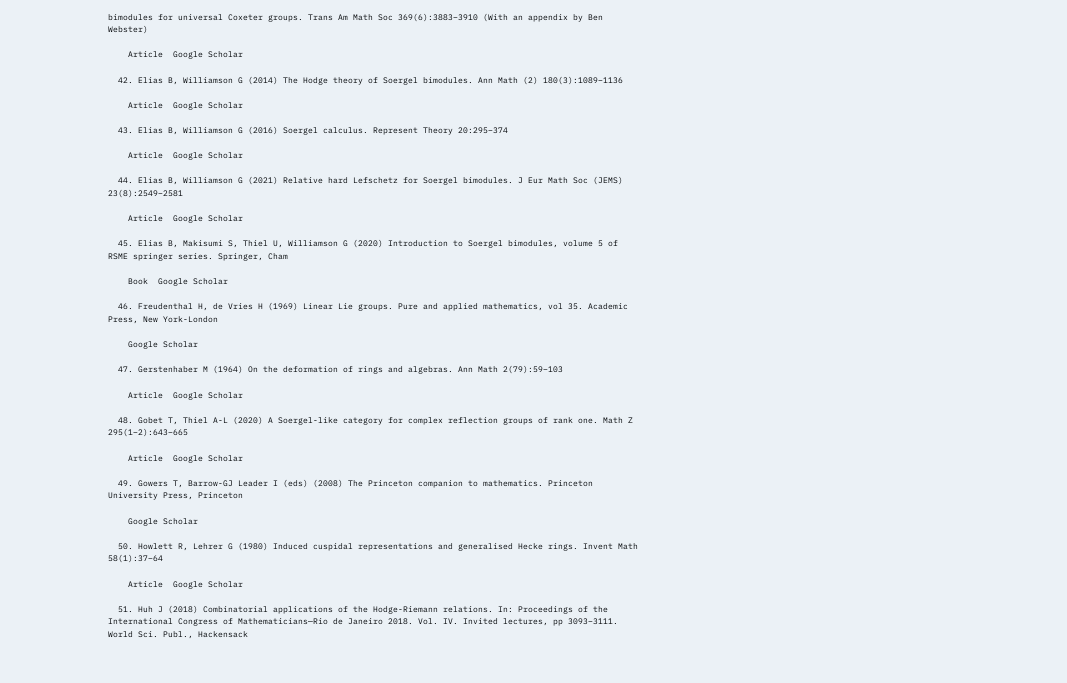bimodules for universal Coxeter groups. Trans Am Math Soc 369(6):3883–3910 (With an appendix by Ben Webster)

    Article  Google Scholar

  42. Elias B, Williamson G (2014) The Hodge theory of Soergel bimodules. Ann Math (2) 180(3):1089–1136

    Article  Google Scholar

  43. Elias B, Williamson G (2016) Soergel calculus. Represent Theory 20:295–374

    Article  Google Scholar

  44. Elias B, Williamson G (2021) Relative hard Lefschetz for Soergel bimodules. J Eur Math Soc (JEMS) 23(8):2549–2581

    Article  Google Scholar

  45. Elias B, Makisumi S, Thiel U, Williamson G (2020) Introduction to Soergel bimodules, volume 5 of RSME springer series. Springer, Cham

    Book  Google Scholar

  46. Freudenthal H, de Vries H (1969) Linear Lie groups. Pure and applied mathematics, vol 35. Academic Press, New York-London

    Google Scholar

  47. Gerstenhaber M (1964) On the deformation of rings and algebras. Ann Math 2(79):59–103

    Article  Google Scholar

  48. Gobet T, Thiel A-L (2020) A Soergel-like category for complex reflection groups of rank one. Math Z 295(1–2):643–665

    Article  Google Scholar

  49. Gowers T, Barrow-GJ Leader I (eds) (2008) The Princeton companion to mathematics. Princeton University Press, Princeton

    Google Scholar

  50. Howlett R, Lehrer G (1980) Induced cuspidal representations and generalised Hecke rings. Invent Math 58(1):37–64

    Article  Google Scholar

  51. Huh J (2018) Combinatorial applications of the Hodge-Riemann relations. In: Proceedings of the International Congress of Mathematicians—Rio de Janeiro 2018. Vol. IV. Invited lectures, pp 3093–3111. World Sci. Publ., Hackensack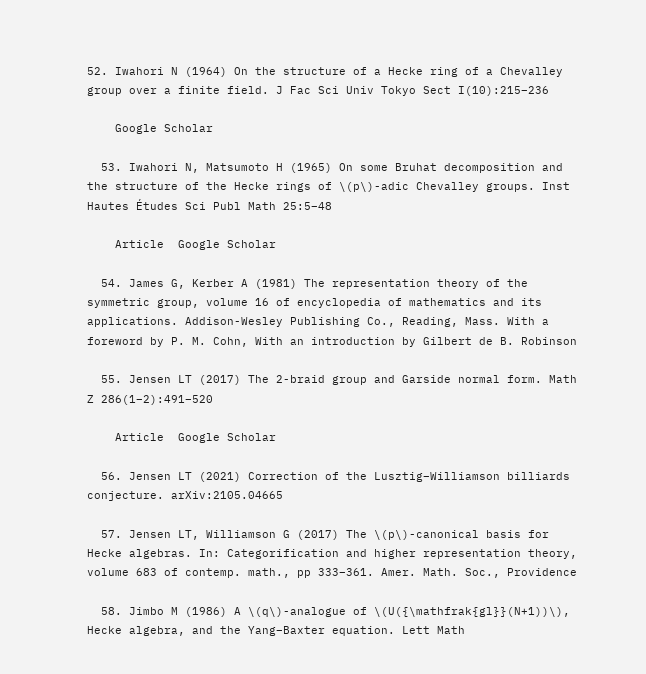52. Iwahori N (1964) On the structure of a Hecke ring of a Chevalley group over a finite field. J Fac Sci Univ Tokyo Sect I(10):215–236

    Google Scholar

  53. Iwahori N, Matsumoto H (1965) On some Bruhat decomposition and the structure of the Hecke rings of \(p\)-adic Chevalley groups. Inst Hautes Études Sci Publ Math 25:5–48

    Article  Google Scholar

  54. James G, Kerber A (1981) The representation theory of the symmetric group, volume 16 of encyclopedia of mathematics and its applications. Addison-Wesley Publishing Co., Reading, Mass. With a foreword by P. M. Cohn, With an introduction by Gilbert de B. Robinson

  55. Jensen LT (2017) The 2-braid group and Garside normal form. Math Z 286(1–2):491–520

    Article  Google Scholar

  56. Jensen LT (2021) Correction of the Lusztig–Williamson billiards conjecture. arXiv:2105.04665

  57. Jensen LT, Williamson G (2017) The \(p\)-canonical basis for Hecke algebras. In: Categorification and higher representation theory, volume 683 of contemp. math., pp 333–361. Amer. Math. Soc., Providence

  58. Jimbo M (1986) A \(q\)-analogue of \(U({\mathfrak{gl}}(N+1))\), Hecke algebra, and the Yang–Baxter equation. Lett Math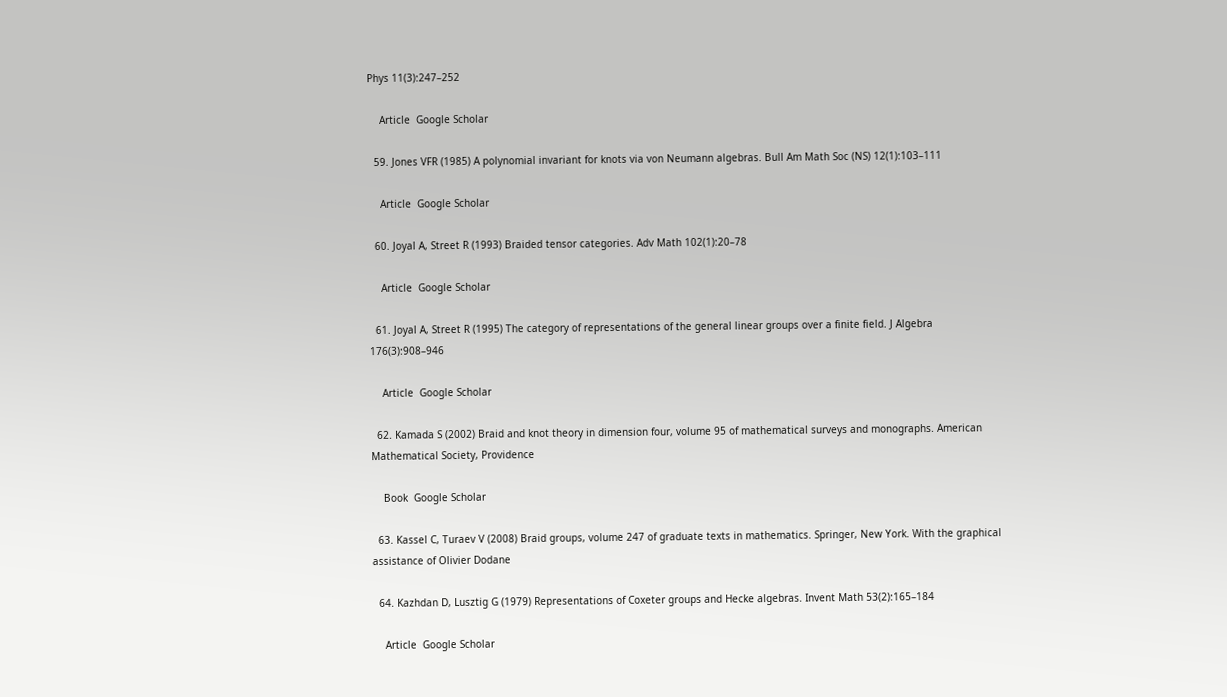Phys 11(3):247–252

    Article  Google Scholar

  59. Jones VFR (1985) A polynomial invariant for knots via von Neumann algebras. Bull Am Math Soc (NS) 12(1):103–111

    Article  Google Scholar

  60. Joyal A, Street R (1993) Braided tensor categories. Adv Math 102(1):20–78

    Article  Google Scholar

  61. Joyal A, Street R (1995) The category of representations of the general linear groups over a finite field. J Algebra 176(3):908–946

    Article  Google Scholar

  62. Kamada S (2002) Braid and knot theory in dimension four, volume 95 of mathematical surveys and monographs. American Mathematical Society, Providence

    Book  Google Scholar

  63. Kassel C, Turaev V (2008) Braid groups, volume 247 of graduate texts in mathematics. Springer, New York. With the graphical assistance of Olivier Dodane

  64. Kazhdan D, Lusztig G (1979) Representations of Coxeter groups and Hecke algebras. Invent Math 53(2):165–184

    Article  Google Scholar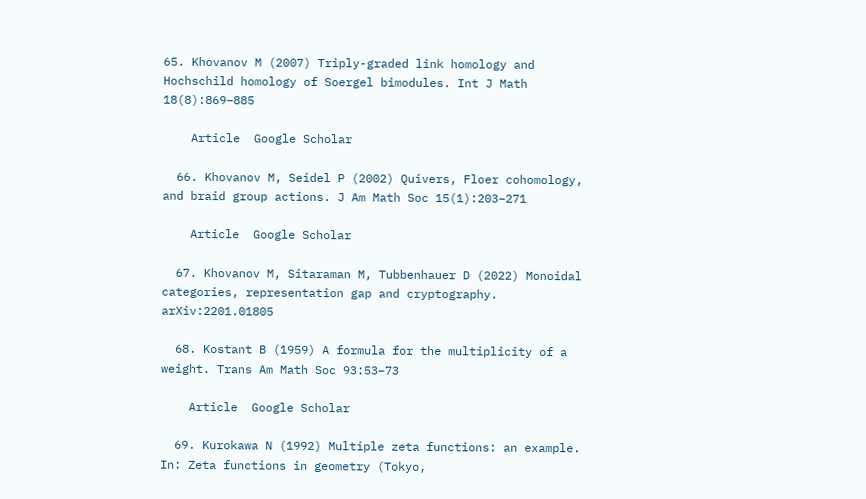65. Khovanov M (2007) Triply-graded link homology and Hochschild homology of Soergel bimodules. Int J Math 18(8):869–885

    Article  Google Scholar

  66. Khovanov M, Seidel P (2002) Quivers, Floer cohomology, and braid group actions. J Am Math Soc 15(1):203–271

    Article  Google Scholar

  67. Khovanov M, Sitaraman M, Tubbenhauer D (2022) Monoidal categories, representation gap and cryptography. arXiv:2201.01805

  68. Kostant B (1959) A formula for the multiplicity of a weight. Trans Am Math Soc 93:53–73

    Article  Google Scholar

  69. Kurokawa N (1992) Multiple zeta functions: an example. In: Zeta functions in geometry (Tokyo,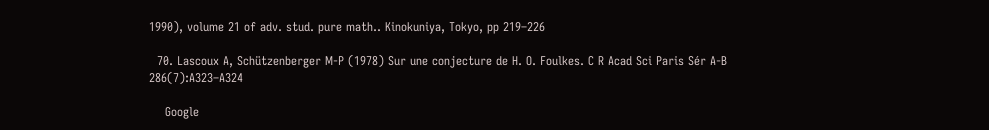1990), volume 21 of adv. stud. pure math.. Kinokuniya, Tokyo, pp 219–226

  70. Lascoux A, Schützenberger M-P (1978) Sur une conjecture de H. O. Foulkes. C R Acad Sci Paris Sér A-B 286(7):A323–A324

    Google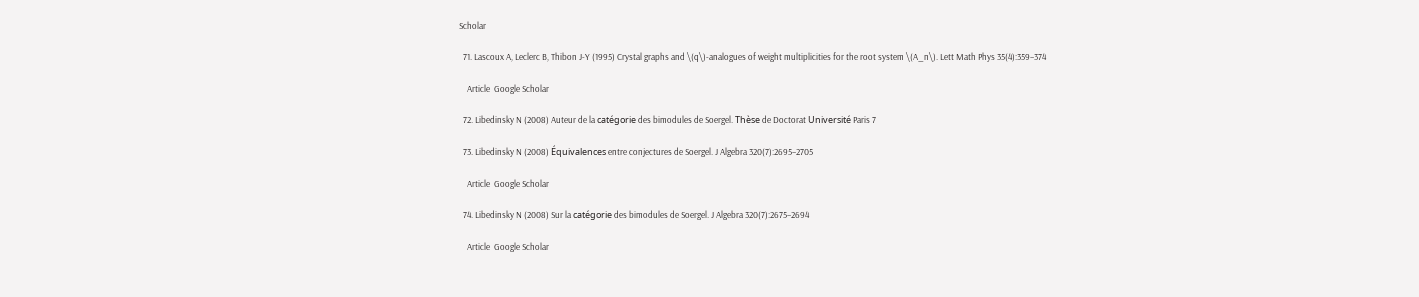Scholar

  71. Lascoux A, Leclerc B, Thibon J-Y (1995) Crystal graphs and \(q\)-analogues of weight multiplicities for the root system \(A_n\). Lett Math Phys 35(4):359–374

    Article  Google Scholar

  72. Libedinsky N (2008) Auteur de la catégorie des bimodules de Soergel. Thèse de Doctorat Université Paris 7

  73. Libedinsky N (2008) Équivalences entre conjectures de Soergel. J Algebra 320(7):2695–2705

    Article  Google Scholar

  74. Libedinsky N (2008) Sur la catégorie des bimodules de Soergel. J Algebra 320(7):2675–2694

    Article  Google Scholar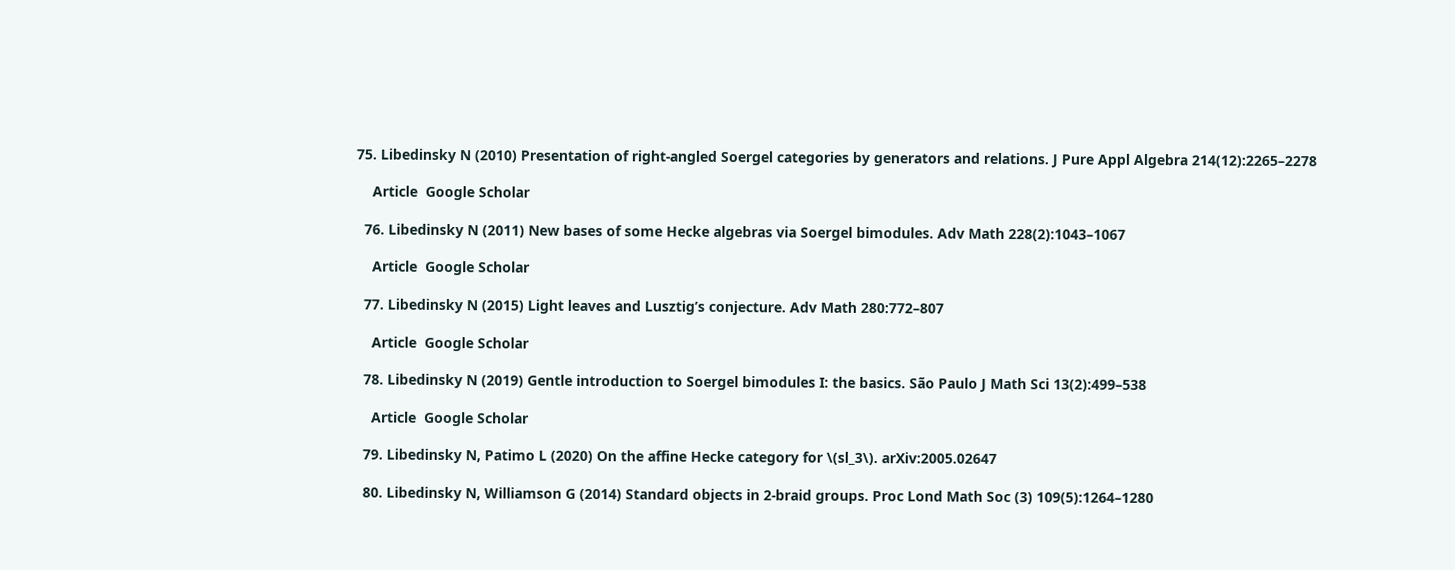75. Libedinsky N (2010) Presentation of right-angled Soergel categories by generators and relations. J Pure Appl Algebra 214(12):2265–2278

    Article  Google Scholar

  76. Libedinsky N (2011) New bases of some Hecke algebras via Soergel bimodules. Adv Math 228(2):1043–1067

    Article  Google Scholar

  77. Libedinsky N (2015) Light leaves and Lusztig’s conjecture. Adv Math 280:772–807

    Article  Google Scholar

  78. Libedinsky N (2019) Gentle introduction to Soergel bimodules I: the basics. São Paulo J Math Sci 13(2):499–538

    Article  Google Scholar

  79. Libedinsky N, Patimo L (2020) On the affine Hecke category for \(sl_3\). arXiv:2005.02647

  80. Libedinsky N, Williamson G (2014) Standard objects in 2-braid groups. Proc Lond Math Soc (3) 109(5):1264–1280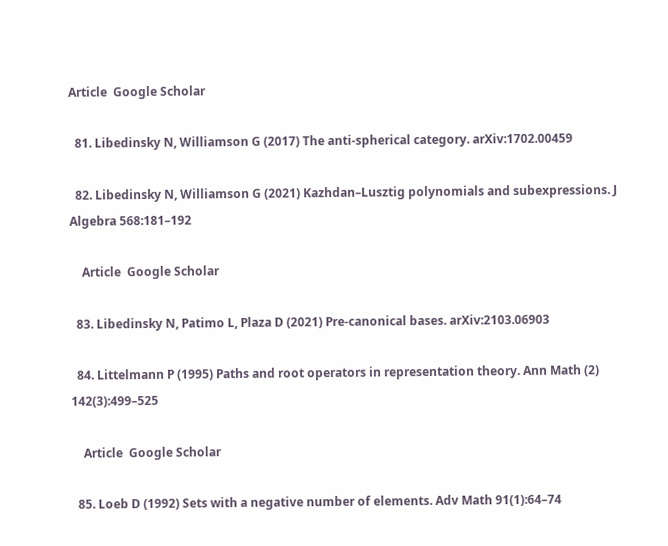Article  Google Scholar

  81. Libedinsky N, Williamson G (2017) The anti-spherical category. arXiv:1702.00459

  82. Libedinsky N, Williamson G (2021) Kazhdan–Lusztig polynomials and subexpressions. J Algebra 568:181–192

    Article  Google Scholar

  83. Libedinsky N, Patimo L, Plaza D (2021) Pre-canonical bases. arXiv:2103.06903

  84. Littelmann P (1995) Paths and root operators in representation theory. Ann Math (2) 142(3):499–525

    Article  Google Scholar

  85. Loeb D (1992) Sets with a negative number of elements. Adv Math 91(1):64–74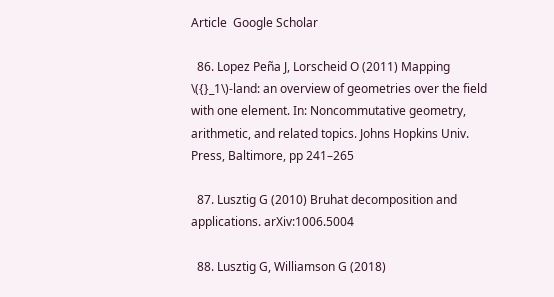Article  Google Scholar

  86. Lopez Peña J, Lorscheid O (2011) Mapping \({}_1\)-land: an overview of geometries over the field with one element. In: Noncommutative geometry, arithmetic, and related topics. Johns Hopkins Univ. Press, Baltimore, pp 241–265

  87. Lusztig G (2010) Bruhat decomposition and applications. arXiv:1006.5004

  88. Lusztig G, Williamson G (2018)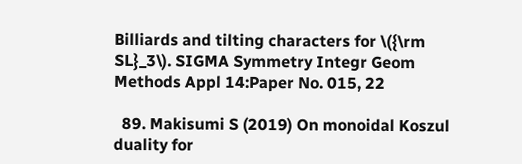Billiards and tilting characters for \({\rm SL}_3\). SIGMA Symmetry Integr Geom Methods Appl 14:Paper No. 015, 22

  89. Makisumi S (2019) On monoidal Koszul duality for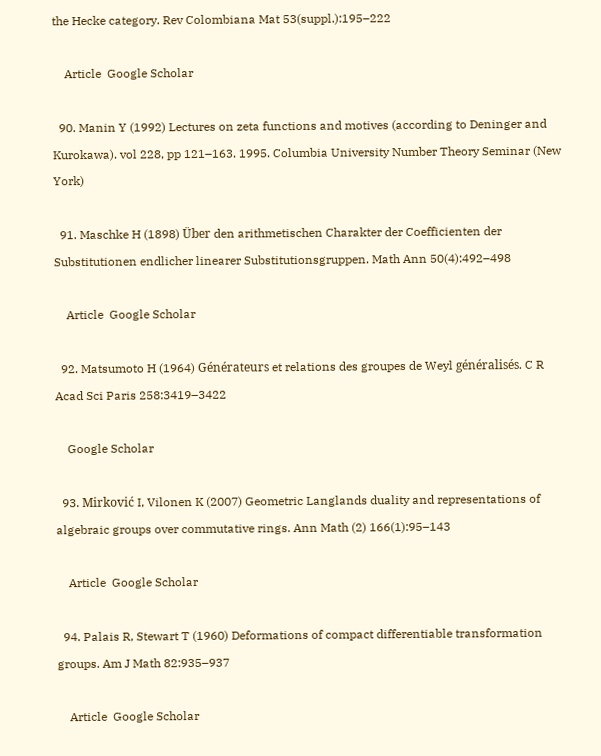the Hecke category. Rev Colombiana Mat 53(suppl.):195–222

    Article  Google Scholar

  90. Manin Y (1992) Lectures on zeta functions and motives (according to Deninger and Kurokawa). vol 228, pp 121–163. 1995. Columbia University Number Theory Seminar (New York)

  91. Maschke H (1898) Über den arithmetischen Charakter der Coefficienten der Substitutionen endlicher linearer Substitutionsgruppen. Math Ann 50(4):492–498

    Article  Google Scholar

  92. Matsumoto H (1964) Générateurs et relations des groupes de Weyl généralisés. C R Acad Sci Paris 258:3419–3422

    Google Scholar

  93. Mirković I, Vilonen K (2007) Geometric Langlands duality and representations of algebraic groups over commutative rings. Ann Math (2) 166(1):95–143

    Article  Google Scholar

  94. Palais R, Stewart T (1960) Deformations of compact differentiable transformation groups. Am J Math 82:935–937

    Article  Google Scholar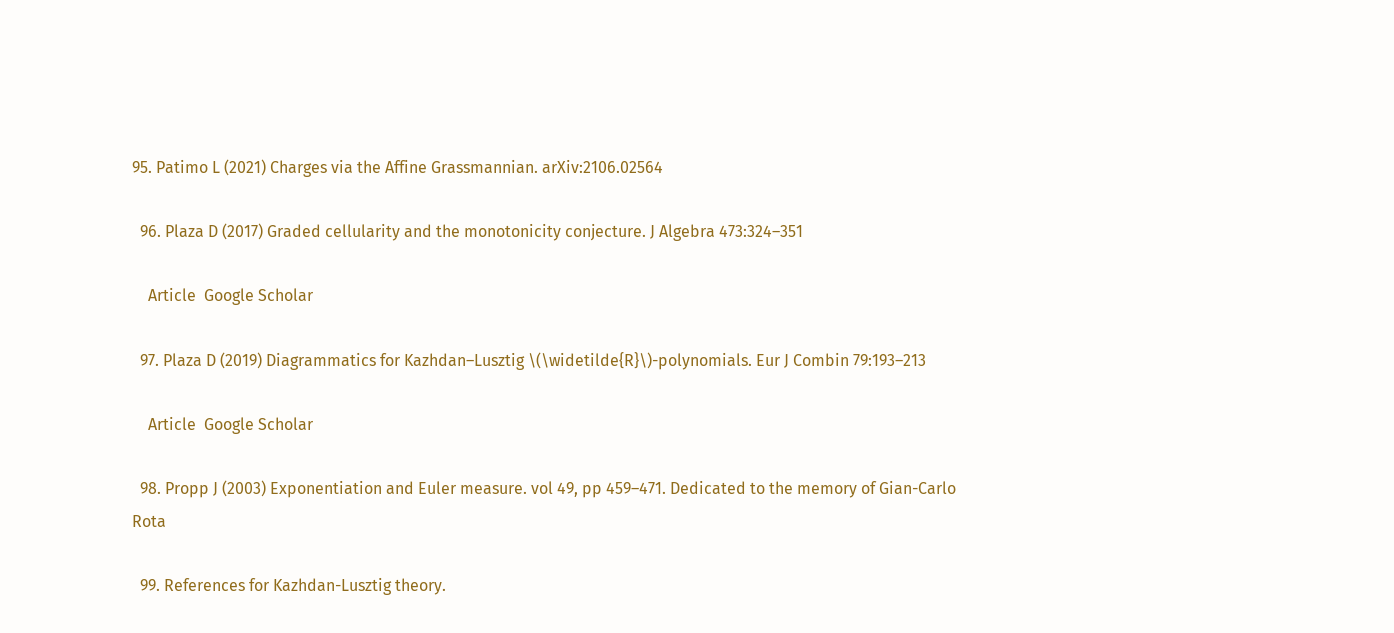95. Patimo L (2021) Charges via the Affine Grassmannian. arXiv:2106.02564

  96. Plaza D (2017) Graded cellularity and the monotonicity conjecture. J Algebra 473:324–351

    Article  Google Scholar

  97. Plaza D (2019) Diagrammatics for Kazhdan–Lusztig \(\widetilde{R}\)-polynomials. Eur J Combin 79:193–213

    Article  Google Scholar

  98. Propp J (2003) Exponentiation and Euler measure. vol 49, pp 459–471. Dedicated to the memory of Gian-Carlo Rota

  99. References for Kazhdan-Lusztig theory.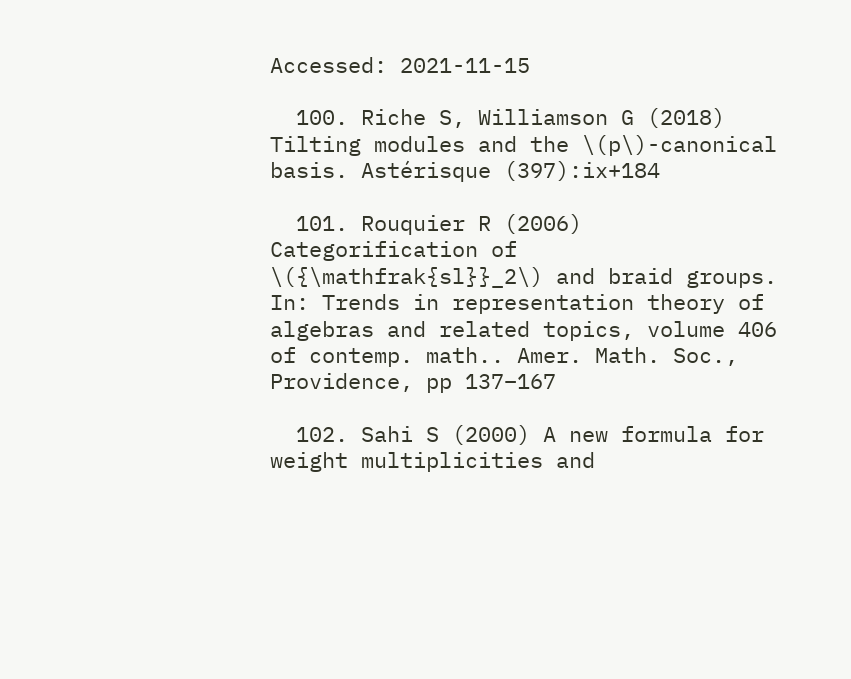Accessed: 2021-11-15

  100. Riche S, Williamson G (2018) Tilting modules and the \(p\)-canonical basis. Astérisque (397):ix+184

  101. Rouquier R (2006) Categorification of \({\mathfrak{sl}}_2\) and braid groups. In: Trends in representation theory of algebras and related topics, volume 406 of contemp. math.. Amer. Math. Soc., Providence, pp 137–167

  102. Sahi S (2000) A new formula for weight multiplicities and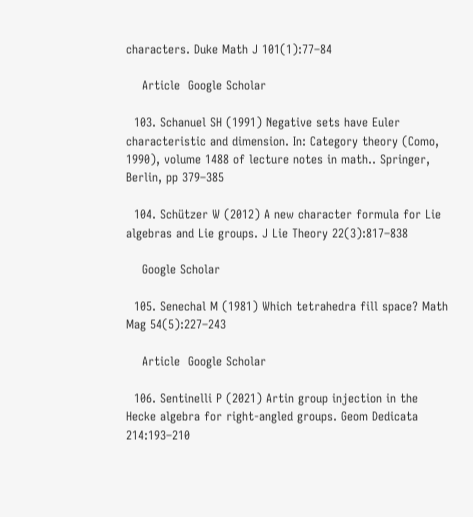characters. Duke Math J 101(1):77–84

    Article  Google Scholar

  103. Schanuel SH (1991) Negative sets have Euler characteristic and dimension. In: Category theory (Como, 1990), volume 1488 of lecture notes in math.. Springer, Berlin, pp 379–385

  104. Schützer W (2012) A new character formula for Lie algebras and Lie groups. J Lie Theory 22(3):817–838

    Google Scholar

  105. Senechal M (1981) Which tetrahedra fill space? Math Mag 54(5):227–243

    Article  Google Scholar

  106. Sentinelli P (2021) Artin group injection in the Hecke algebra for right-angled groups. Geom Dedicata 214:193–210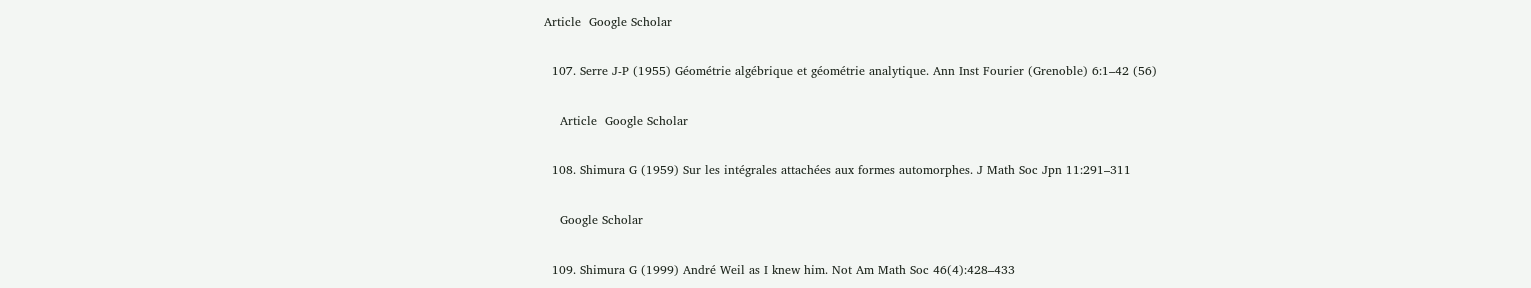Article  Google Scholar

  107. Serre J-P (1955) Géométrie algébrique et géométrie analytique. Ann Inst Fourier (Grenoble) 6:1–42 (56)

    Article  Google Scholar

  108. Shimura G (1959) Sur les intégrales attachées aux formes automorphes. J Math Soc Jpn 11:291–311

    Google Scholar

  109. Shimura G (1999) André Weil as I knew him. Not Am Math Soc 46(4):428–433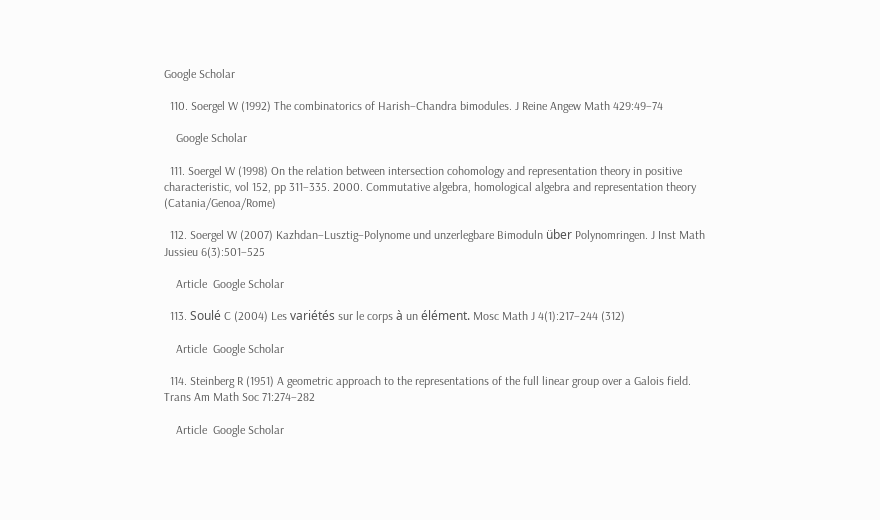Google Scholar

  110. Soergel W (1992) The combinatorics of Harish–Chandra bimodules. J Reine Angew Math 429:49–74

    Google Scholar

  111. Soergel W (1998) On the relation between intersection cohomology and representation theory in positive characteristic, vol 152, pp 311–335. 2000. Commutative algebra, homological algebra and representation theory (Catania/Genoa/Rome)

  112. Soergel W (2007) Kazhdan–Lusztig–Polynome und unzerlegbare Bimoduln über Polynomringen. J Inst Math Jussieu 6(3):501–525

    Article  Google Scholar

  113. Soulé C (2004) Les variétés sur le corps à un élément. Mosc Math J 4(1):217–244 (312)

    Article  Google Scholar

  114. Steinberg R (1951) A geometric approach to the representations of the full linear group over a Galois field. Trans Am Math Soc 71:274–282

    Article  Google Scholar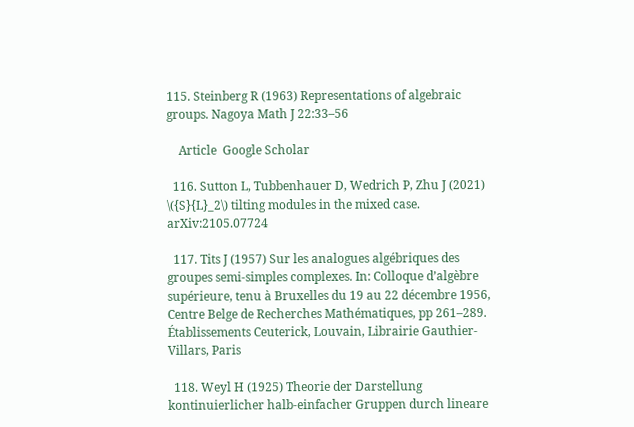115. Steinberg R (1963) Representations of algebraic groups. Nagoya Math J 22:33–56

    Article  Google Scholar

  116. Sutton L, Tubbenhauer D, Wedrich P, Zhu J (2021) \({S}{L}_2\) tilting modules in the mixed case. arXiv:2105.07724

  117. Tits J (1957) Sur les analogues algébriques des groupes semi-simples complexes. In: Colloque d’algèbre supérieure, tenu à Bruxelles du 19 au 22 décembre 1956, Centre Belge de Recherches Mathématiques, pp 261–289. Établissements Ceuterick, Louvain, Librairie Gauthier-Villars, Paris

  118. Weyl H (1925) Theorie der Darstellung kontinuierlicher halb-einfacher Gruppen durch lineare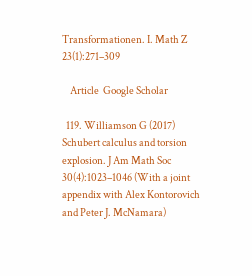Transformationen. I. Math Z 23(1):271–309

    Article  Google Scholar

  119. Williamson G (2017) Schubert calculus and torsion explosion. J Am Math Soc 30(4):1023–1046 (With a joint appendix with Alex Kontorovich and Peter J. McNamara)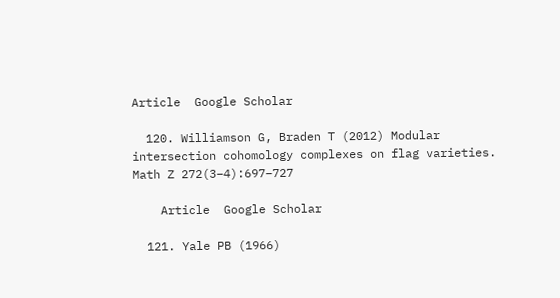Article  Google Scholar

  120. Williamson G, Braden T (2012) Modular intersection cohomology complexes on flag varieties. Math Z 272(3–4):697–727

    Article  Google Scholar

  121. Yale PB (1966)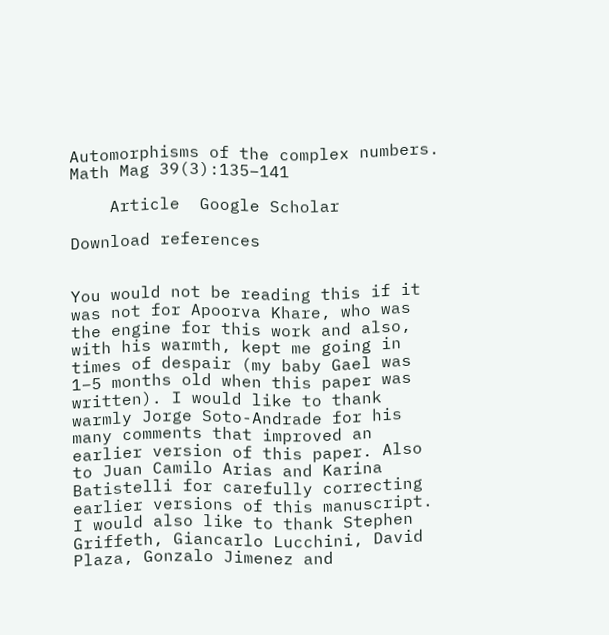Automorphisms of the complex numbers. Math Mag 39(3):135–141

    Article  Google Scholar

Download references


You would not be reading this if it was not for Apoorva Khare, who was the engine for this work and also, with his warmth, kept me going in times of despair (my baby Gael was 1–5 months old when this paper was written). I would like to thank warmly Jorge Soto-Andrade for his many comments that improved an earlier version of this paper. Also to Juan Camilo Arias and Karina Batistelli for carefully correcting earlier versions of this manuscript. I would also like to thank Stephen Griffeth, Giancarlo Lucchini, David Plaza, Gonzalo Jimenez and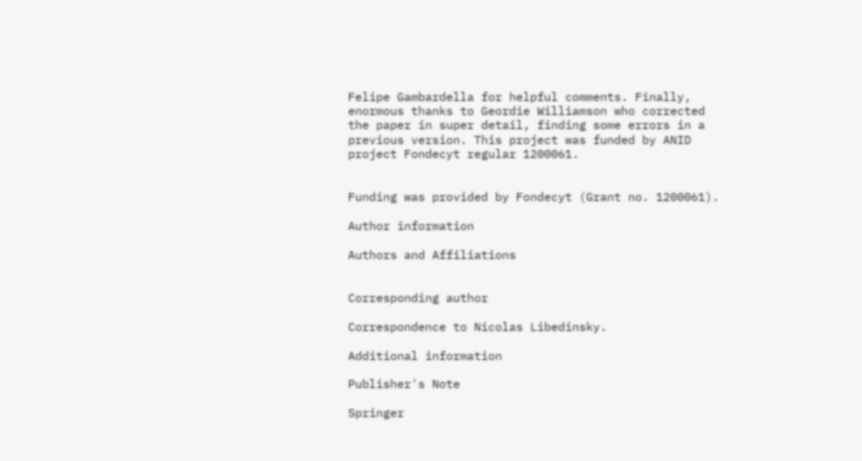Felipe Gambardella for helpful comments. Finally, enormous thanks to Geordie Williamson who corrected the paper in super detail, finding some errors in a previous version. This project was funded by ANID project Fondecyt regular 1200061.


Funding was provided by Fondecyt (Grant no. 1200061).

Author information

Authors and Affiliations


Corresponding author

Correspondence to Nicolas Libedinsky.

Additional information

Publisher's Note

Springer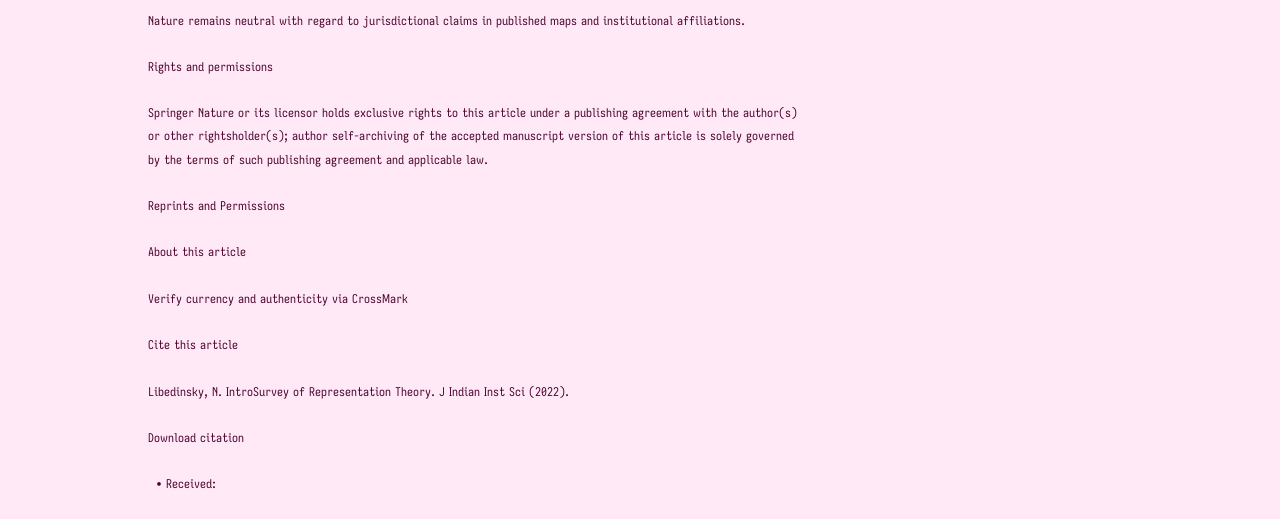Nature remains neutral with regard to jurisdictional claims in published maps and institutional affiliations.

Rights and permissions

Springer Nature or its licensor holds exclusive rights to this article under a publishing agreement with the author(s) or other rightsholder(s); author self-archiving of the accepted manuscript version of this article is solely governed by the terms of such publishing agreement and applicable law.

Reprints and Permissions

About this article

Verify currency and authenticity via CrossMark

Cite this article

Libedinsky, N. IntroSurvey of Representation Theory. J Indian Inst Sci (2022).

Download citation

  • Received: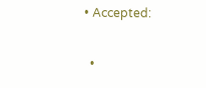• Accepted:

  •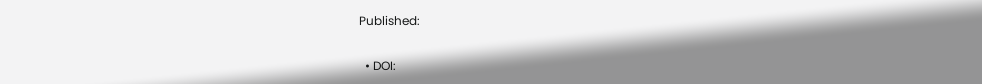Published:

  • DOI: